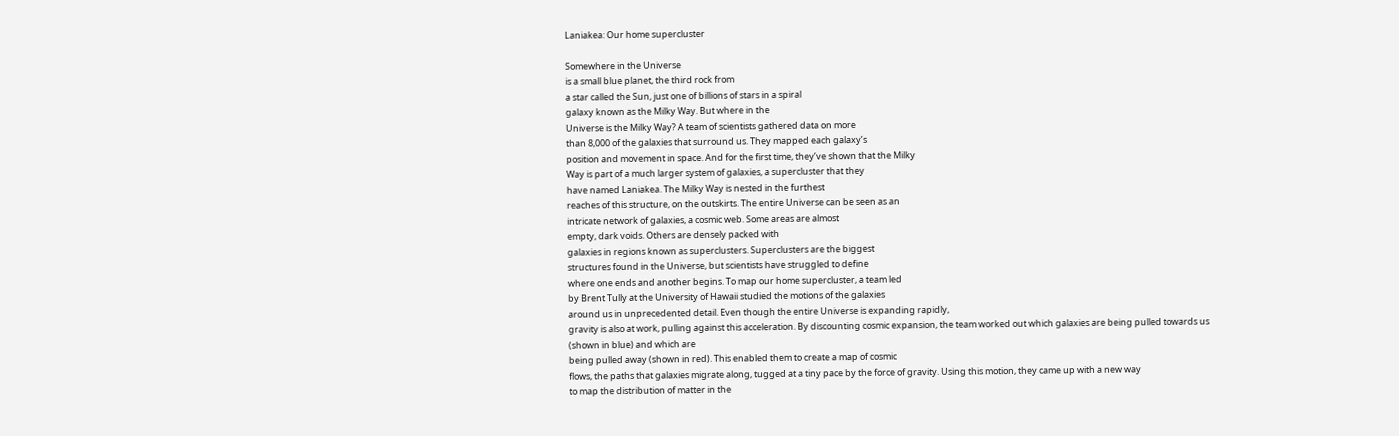Laniakea: Our home supercluster

Somewhere in the Universe
is a small blue planet, the third rock from
a star called the Sun, just one of billions of stars in a spiral
galaxy known as the Milky Way. But where in the
Universe is the Milky Way? A team of scientists gathered data on more
than 8,000 of the galaxies that surround us. They mapped each galaxy’s
position and movement in space. And for the first time, they’ve shown that the Milky
Way is part of a much larger system of galaxies, a supercluster that they
have named Laniakea. The Milky Way is nested in the furthest
reaches of this structure, on the outskirts. The entire Universe can be seen as an
intricate network of galaxies, a cosmic web. Some areas are almost
empty, dark voids. Others are densely packed with
galaxies in regions known as superclusters. Superclusters are the biggest
structures found in the Universe, but scientists have struggled to define
where one ends and another begins. To map our home supercluster, a team led
by Brent Tully at the University of Hawaii studied the motions of the galaxies
around us in unprecedented detail. Even though the entire Universe is expanding rapidly,
gravity is also at work, pulling against this acceleration. By discounting cosmic expansion, the team worked out which galaxies are being pulled towards us (shown in blue) and which are
being pulled away (shown in red). This enabled them to create a map of cosmic
flows, the paths that galaxies migrate along, tugged at a tiny pace by the force of gravity. Using this motion, they came up with a new way
to map the distribution of matter in the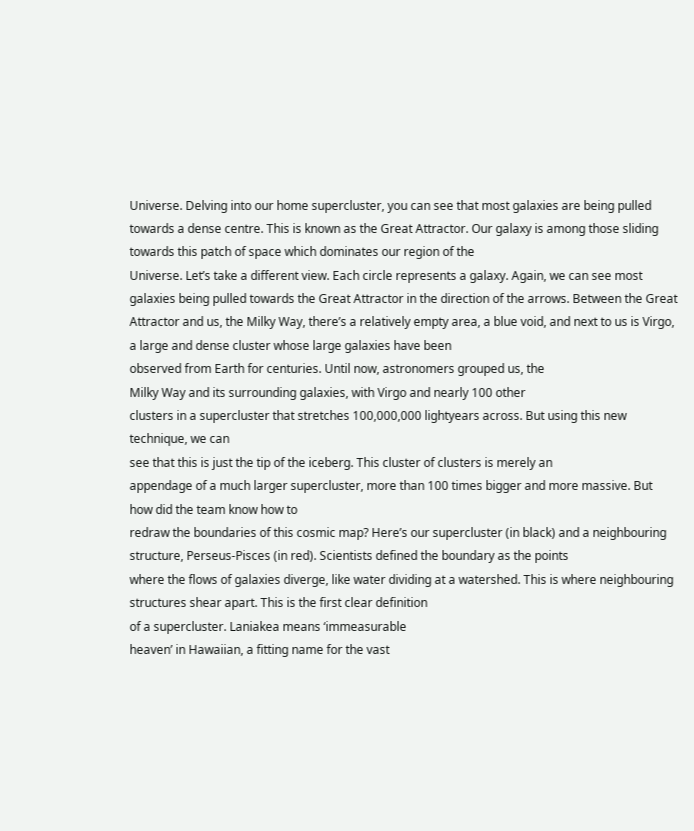Universe. Delving into our home supercluster, you can see that most galaxies are being pulled towards a dense centre. This is known as the Great Attractor. Our galaxy is among those sliding
towards this patch of space which dominates our region of the
Universe. Let’s take a different view. Each circle represents a galaxy. Again, we can see most galaxies being pulled towards the Great Attractor in the direction of the arrows. Between the Great Attractor and us, the Milky Way, there’s a relatively empty area, a blue void, and next to us is Virgo,
a large and dense cluster whose large galaxies have been
observed from Earth for centuries. Until now, astronomers grouped us, the
Milky Way and its surrounding galaxies, with Virgo and nearly 100 other
clusters in a supercluster that stretches 100,000,000 lightyears across. But using this new technique, we can
see that this is just the tip of the iceberg. This cluster of clusters is merely an
appendage of a much larger supercluster, more than 100 times bigger and more massive. But how did the team know how to
redraw the boundaries of this cosmic map? Here’s our supercluster (in black) and a neighbouring
structure, Perseus-Pisces (in red). Scientists defined the boundary as the points
where the flows of galaxies diverge, like water dividing at a watershed. This is where neighbouring
structures shear apart. This is the first clear definition
of a supercluster. Laniakea means ‘immeasurable
heaven’ in Hawaiian, a fitting name for the vast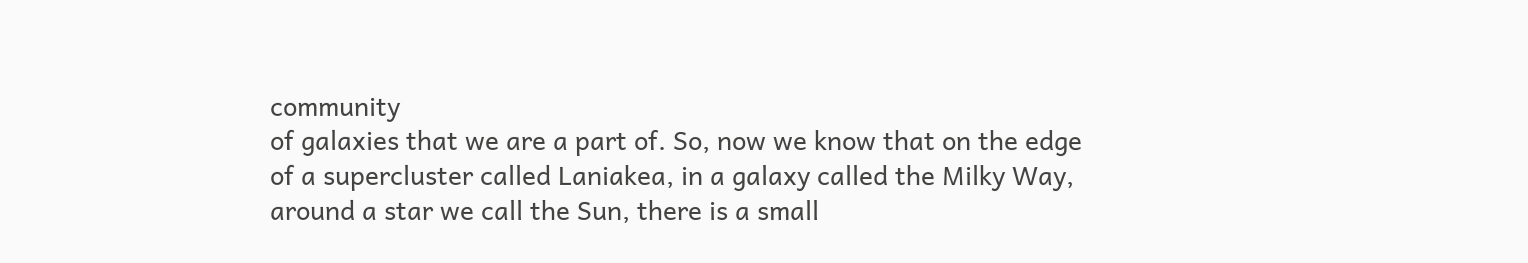community
of galaxies that we are a part of. So, now we know that on the edge
of a supercluster called Laniakea, in a galaxy called the Milky Way,
around a star we call the Sun, there is a small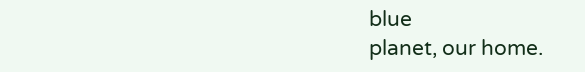blue
planet, our home.